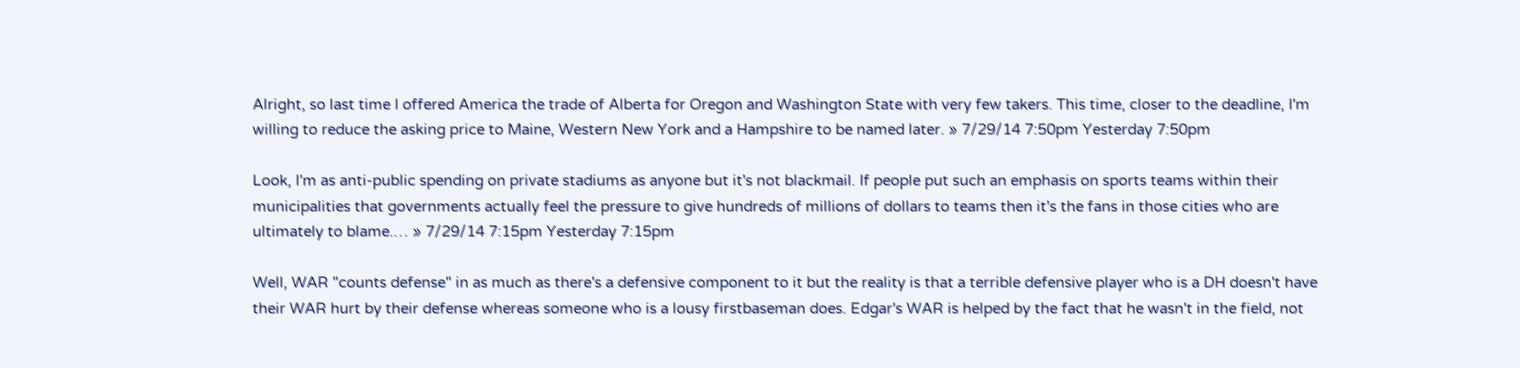Alright, so last time I offered America the trade of Alberta for Oregon and Washington State with very few takers. This time, closer to the deadline, I'm willing to reduce the asking price to Maine, Western New York and a Hampshire to be named later. » 7/29/14 7:50pm Yesterday 7:50pm

Look, I'm as anti-public spending on private stadiums as anyone but it's not blackmail. If people put such an emphasis on sports teams within their municipalities that governments actually feel the pressure to give hundreds of millions of dollars to teams then it's the fans in those cities who are ultimately to blame.… » 7/29/14 7:15pm Yesterday 7:15pm

Well, WAR "counts defense" in as much as there's a defensive component to it but the reality is that a terrible defensive player who is a DH doesn't have their WAR hurt by their defense whereas someone who is a lousy firstbaseman does. Edgar's WAR is helped by the fact that he wasn't in the field, not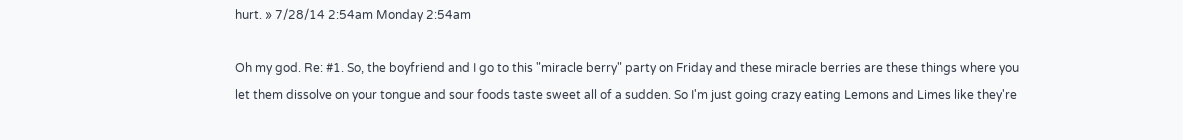hurt. » 7/28/14 2:54am Monday 2:54am

Oh my god. Re: #1. So, the boyfriend and I go to this "miracle berry" party on Friday and these miracle berries are these things where you let them dissolve on your tongue and sour foods taste sweet all of a sudden. So I'm just going crazy eating Lemons and Limes like they're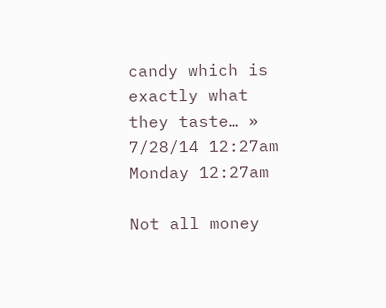candy which is exactly what they taste… » 7/28/14 12:27am Monday 12:27am

Not all money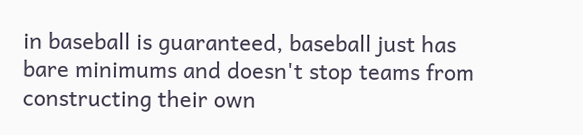in baseball is guaranteed, baseball just has bare minimums and doesn't stop teams from constructing their own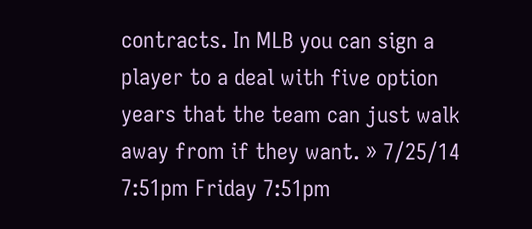contracts. In MLB you can sign a player to a deal with five option years that the team can just walk away from if they want. » 7/25/14 7:51pm Friday 7:51pm